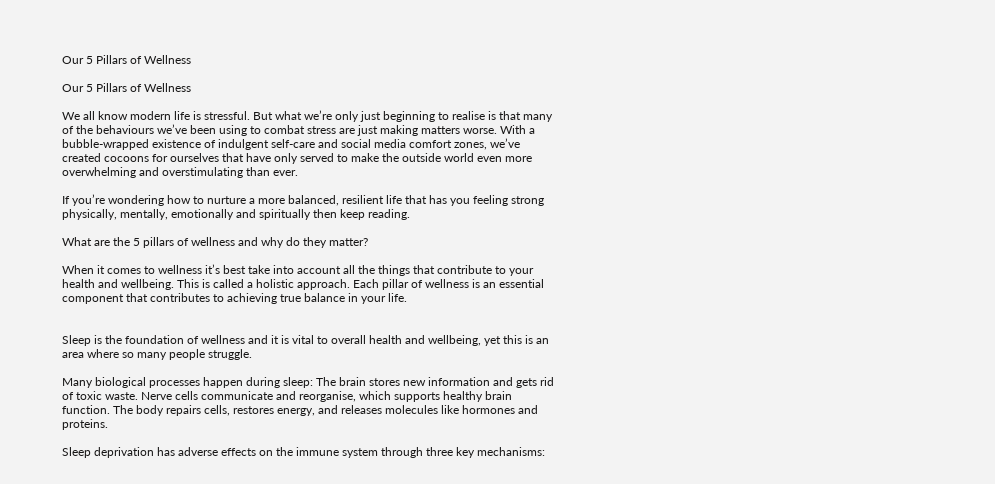Our 5 Pillars of Wellness

Our 5 Pillars of Wellness

We all know modern life is stressful. But what we’re only just beginning to realise is that many of the behaviours we’ve been using to combat stress are just making matters worse. With a bubble-wrapped existence of indulgent self-care and social media comfort zones, we’ve created cocoons for ourselves that have only served to make the outside world even more overwhelming and overstimulating than ever.

If you’re wondering how to nurture a more balanced, resilient life that has you feeling strong physically, mentally, emotionally and spiritually then keep reading.

What are the 5 pillars of wellness and why do they matter?

When it comes to wellness it’s best take into account all the things that contribute to your health and wellbeing. This is called a holistic approach. Each pillar of wellness is an essential component that contributes to achieving true balance in your life.


Sleep is the foundation of wellness and it is vital to overall health and wellbeing, yet this is an area where so many people struggle.

Many biological processes happen during sleep: The brain stores new information and gets rid of toxic waste. Nerve cells communicate and reorganise, which supports healthy brain function. The body repairs cells, restores energy, and releases molecules like hormones and proteins.

Sleep deprivation has adverse effects on the immune system through three key mechanisms: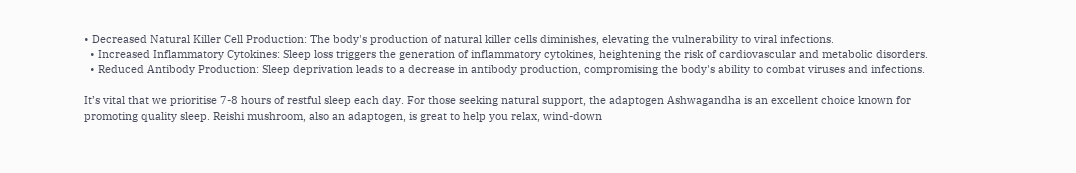• Decreased Natural Killer Cell Production: The body's production of natural killer cells diminishes, elevating the vulnerability to viral infections.
  • Increased Inflammatory Cytokines: Sleep loss triggers the generation of inflammatory cytokines, heightening the risk of cardiovascular and metabolic disorders.
  • Reduced Antibody Production: Sleep deprivation leads to a decrease in antibody production, compromising the body's ability to combat viruses and infections.

It’s vital that we prioritise 7-8 hours of restful sleep each day. For those seeking natural support, the adaptogen Ashwagandha is an excellent choice known for promoting quality sleep. Reishi mushroom, also an adaptogen, is great to help you relax, wind-down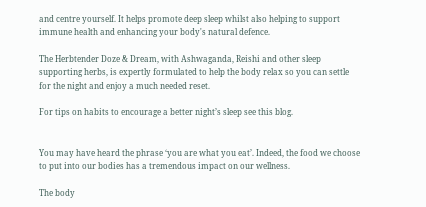and centre yourself. It helps promote deep sleep whilst also helping to support immune health and enhancing your body's natural defence.

The Herbtender Doze & Dream, with Ashwaganda, Reishi and other sleep supporting herbs, is expertly formulated to help the body relax so you can settle for the night and enjoy a much needed reset.

For tips on habits to encourage a better night’s sleep see this blog.


You may have heard the phrase ‘you are what you eat’. Indeed, the food we choose to put into our bodies has a tremendous impact on our wellness.

The body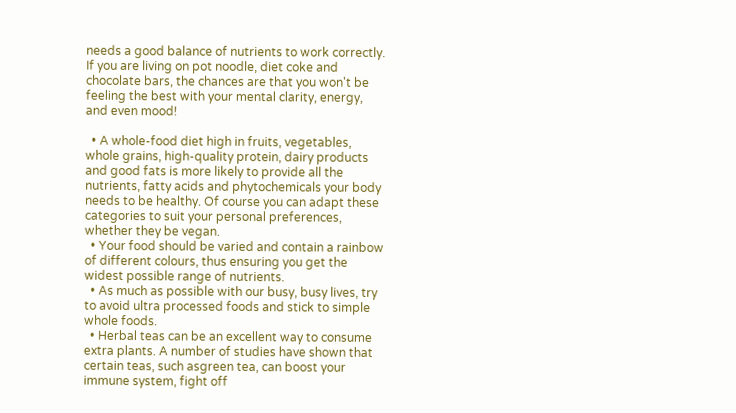needs a good balance of nutrients to work correctly. If you are living on pot noodle, diet coke and chocolate bars, the chances are that you won't be feeling the best with your mental clarity, energy, and even mood!

  • A whole-food diet high in fruits, vegetables, whole grains, high-quality protein, dairy products and good fats is more likely to provide all the nutrients, fatty acids and phytochemicals your body needs to be healthy. Of course you can adapt these categories to suit your personal preferences, whether they be vegan.
  • Your food should be varied and contain a rainbow of different colours, thus ensuring you get the widest possible range of nutrients.
  • As much as possible with our busy, busy lives, try to avoid ultra processed foods and stick to simple whole foods.
  • Herbal teas can be an excellent way to consume extra plants. A number of studies have shown that certain teas, such asgreen tea, can boost your immune system, fight off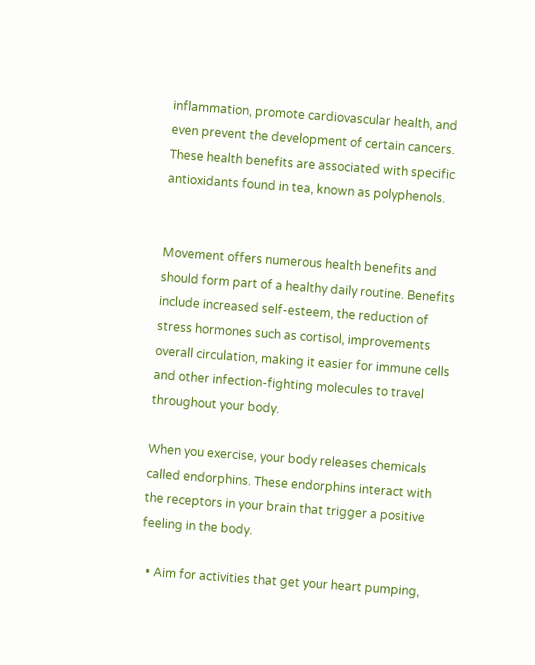inflammation, promote cardiovascular health, and even prevent the development of certain cancers. These health benefits are associated with specific antioxidants found in tea, known as polyphenols.


Movement offers numerous health benefits and should form part of a healthy daily routine. Benefits include increased self-esteem, the reduction of stress hormones such as cortisol, improvements overall circulation, making it easier for immune cells and other infection-fighting molecules to travel throughout your body.

When you exercise, your body releases chemicals called endorphins. These endorphins interact with the receptors in your brain that trigger a positive feeling in the body.

  • Aim for activities that get your heart pumping,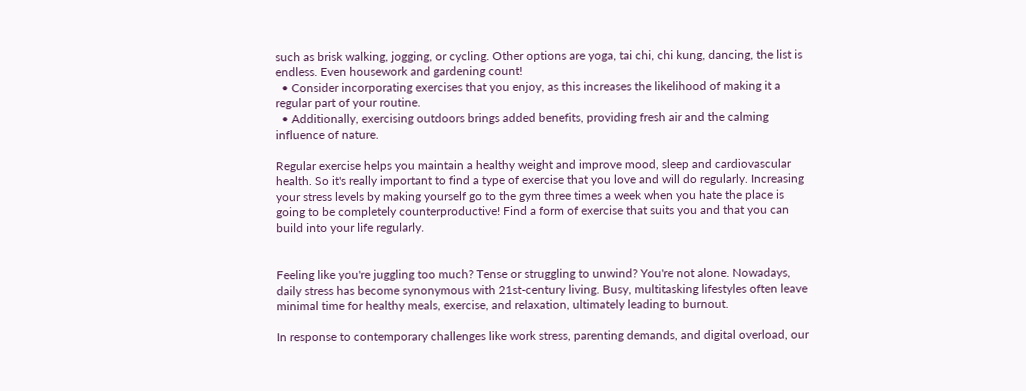such as brisk walking, jogging, or cycling. Other options are yoga, tai chi, chi kung, dancing, the list is endless. Even housework and gardening count!
  • Consider incorporating exercises that you enjoy, as this increases the likelihood of making it a regular part of your routine.
  • Additionally, exercising outdoors brings added benefits, providing fresh air and the calming influence of nature.

Regular exercise helps you maintain a healthy weight and improve mood, sleep and cardiovascular health. So it's really important to find a type of exercise that you love and will do regularly. Increasing your stress levels by making yourself go to the gym three times a week when you hate the place is going to be completely counterproductive! Find a form of exercise that suits you and that you can build into your life regularly.


Feeling like you're juggling too much? Tense or struggling to unwind? You're not alone. Nowadays, daily stress has become synonymous with 21st-century living. Busy, multitasking lifestyles often leave minimal time for healthy meals, exercise, and relaxation, ultimately leading to burnout.

In response to contemporary challenges like work stress, parenting demands, and digital overload, our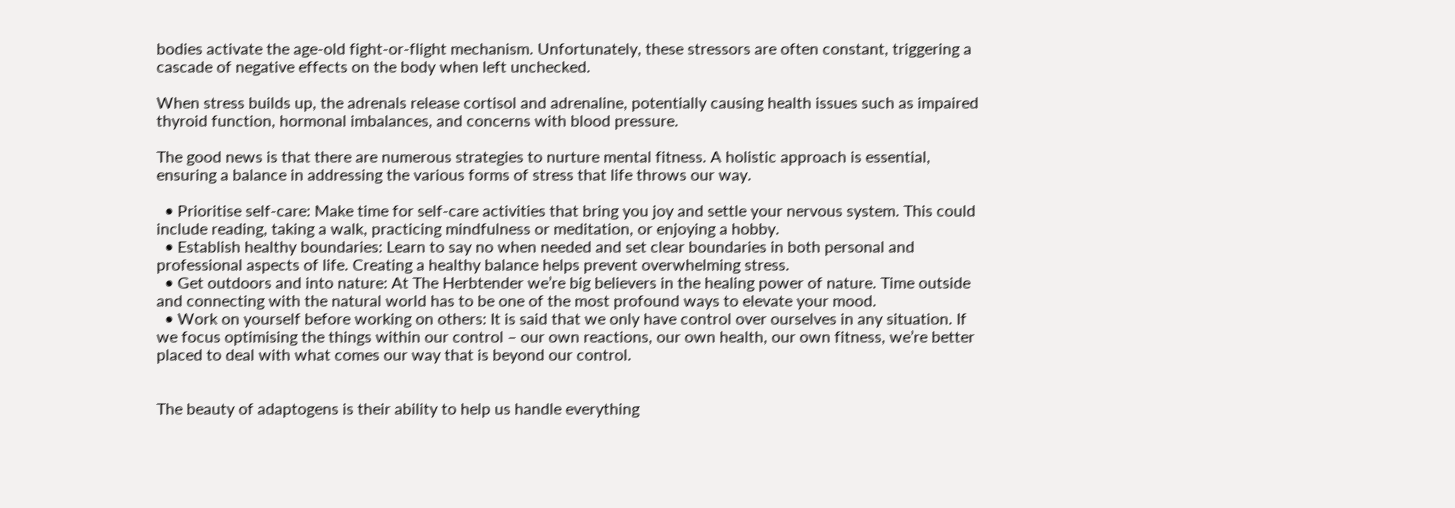bodies activate the age-old fight-or-flight mechanism. Unfortunately, these stressors are often constant, triggering a cascade of negative effects on the body when left unchecked.

When stress builds up, the adrenals release cortisol and adrenaline, potentially causing health issues such as impaired thyroid function, hormonal imbalances, and concerns with blood pressure.

The good news is that there are numerous strategies to nurture mental fitness. A holistic approach is essential, ensuring a balance in addressing the various forms of stress that life throws our way.

  • Prioritise self-care: Make time for self-care activities that bring you joy and settle your nervous system. This could include reading, taking a walk, practicing mindfulness or meditation, or enjoying a hobby.
  • Establish healthy boundaries: Learn to say no when needed and set clear boundaries in both personal and professional aspects of life. Creating a healthy balance helps prevent overwhelming stress.
  • Get outdoors and into nature: At The Herbtender we’re big believers in the healing power of nature. Time outside and connecting with the natural world has to be one of the most profound ways to elevate your mood.
  • Work on yourself before working on others: It is said that we only have control over ourselves in any situation. If we focus optimising the things within our control – our own reactions, our own health, our own fitness, we’re better placed to deal with what comes our way that is beyond our control.


The beauty of adaptogens is their ability to help us handle everything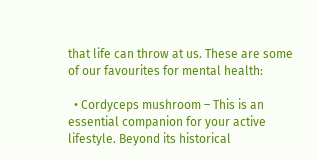that life can throw at us. These are some of our favourites for mental health:

  • Cordyceps mushroom – This is an essential companion for your active lifestyle. Beyond its historical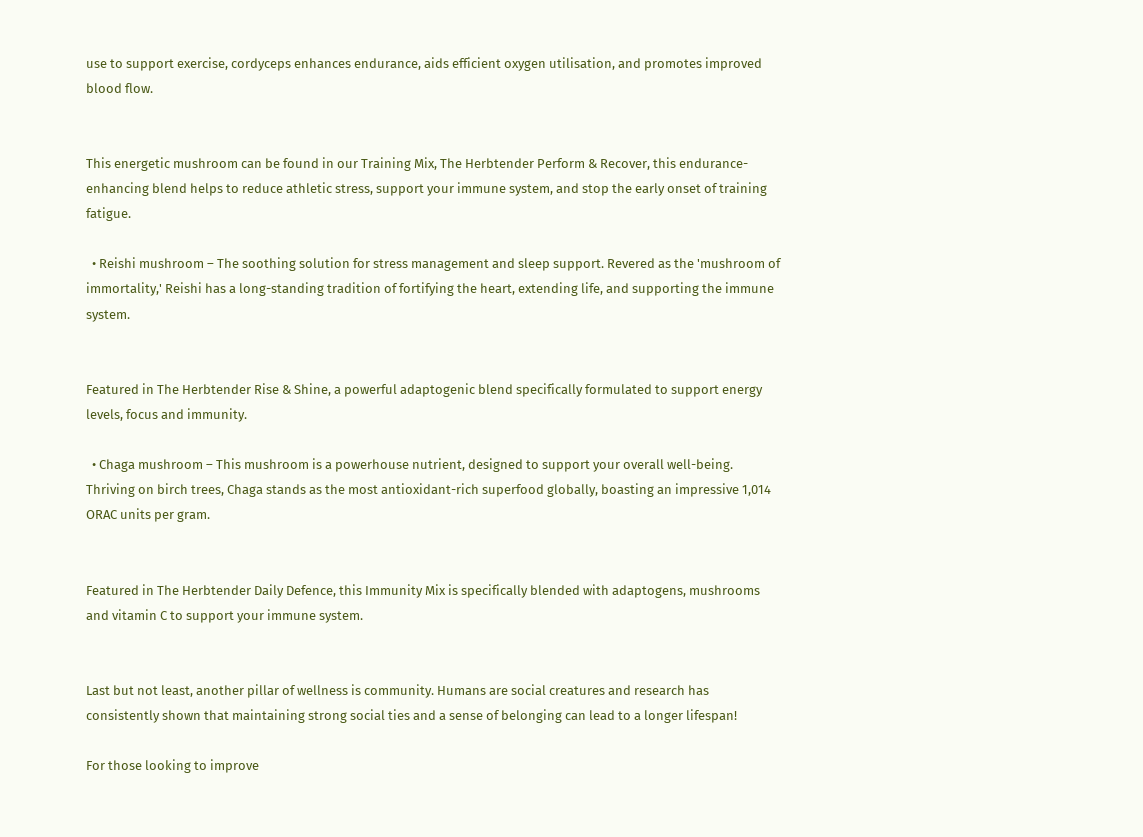use to support exercise, cordyceps enhances endurance, aids efficient oxygen utilisation, and promotes improved blood flow.


This energetic mushroom can be found in our Training Mix, The Herbtender Perform & Recover, this endurance-enhancing blend helps to reduce athletic stress, support your immune system, and stop the early onset of training fatigue.

  • Reishi mushroom – The soothing solution for stress management and sleep support. Revered as the 'mushroom of immortality,' Reishi has a long-standing tradition of fortifying the heart, extending life, and supporting the immune system.


Featured in The Herbtender Rise & Shine, a powerful adaptogenic blend specifically formulated to support energy levels, focus and immunity.

  • Chaga mushroom – This mushroom is a powerhouse nutrient, designed to support your overall well-being. Thriving on birch trees, Chaga stands as the most antioxidant-rich superfood globally, boasting an impressive 1,014 ORAC units per gram.


Featured in The Herbtender Daily Defence, this Immunity Mix is specifically blended with adaptogens, mushrooms and vitamin C to support your immune system.


Last but not least, another pillar of wellness is community. Humans are social creatures and research has consistently shown that maintaining strong social ties and a sense of belonging can lead to a longer lifespan!

For those looking to improve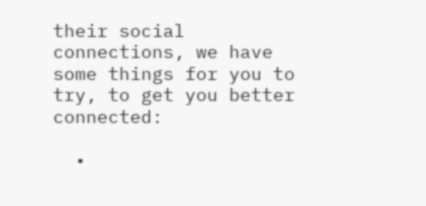their social connections, we have some things for you to try, to get you better connected:

  •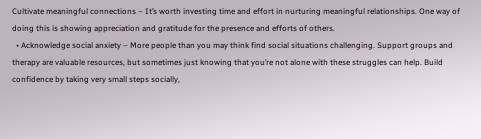Cultivate meaningful connections – It’s worth investing time and effort in nurturing meaningful relationships. One way of doing this is showing appreciation and gratitude for the presence and efforts of others.
  • Acknowledge social anxiety – More people than you may think find social situations challenging. Support groups and therapy are valuable resources, but sometimes just knowing that you’re not alone with these struggles can help. Build confidence by taking very small steps socially,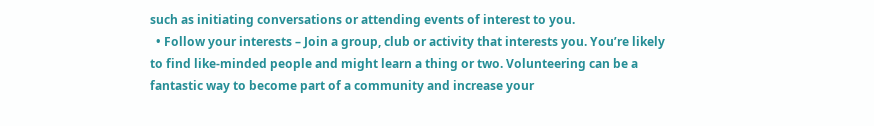such as initiating conversations or attending events of interest to you.
  • Follow your interests – Join a group, club or activity that interests you. You’re likely to find like-minded people and might learn a thing or two. Volunteering can be a fantastic way to become part of a community and increase your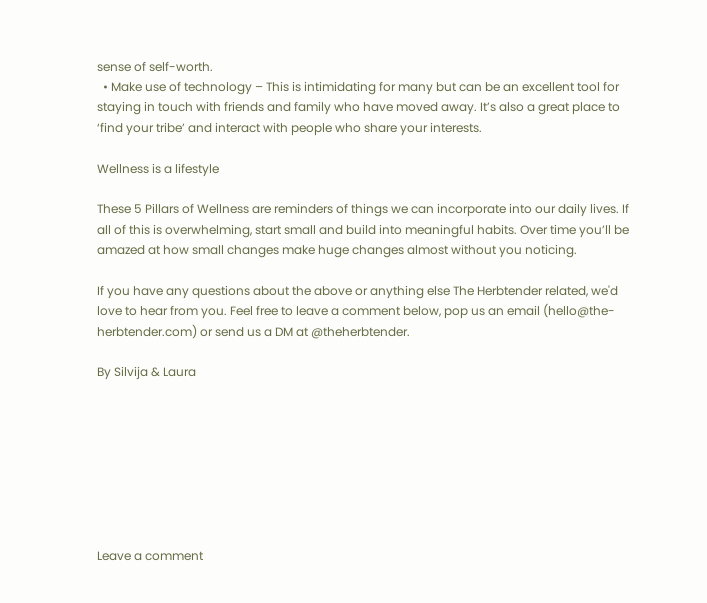sense of self-worth.
  • Make use of technology – This is intimidating for many but can be an excellent tool for staying in touch with friends and family who have moved away. It’s also a great place to ‘find your tribe’ and interact with people who share your interests.

Wellness is a lifestyle

These 5 Pillars of Wellness are reminders of things we can incorporate into our daily lives. If all of this is overwhelming, start small and build into meaningful habits. Over time you’ll be amazed at how small changes make huge changes almost without you noticing.

If you have any questions about the above or anything else The Herbtender related, we'd love to hear from you. Feel free to leave a comment below, pop us an email (hello@the-herbtender.com) or send us a DM at @theherbtender.

By Silvija & Laura








Leave a comment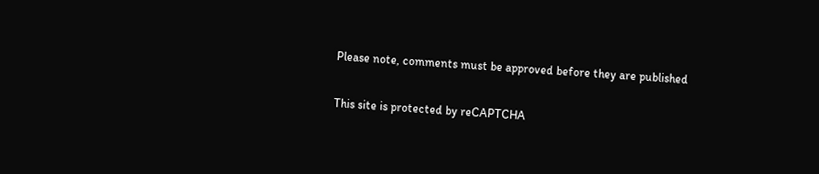Please note, comments must be approved before they are published

This site is protected by reCAPTCHA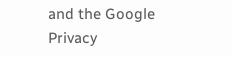and the Google Privacy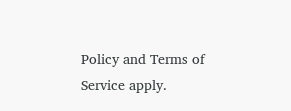Policy and Terms of Service apply.